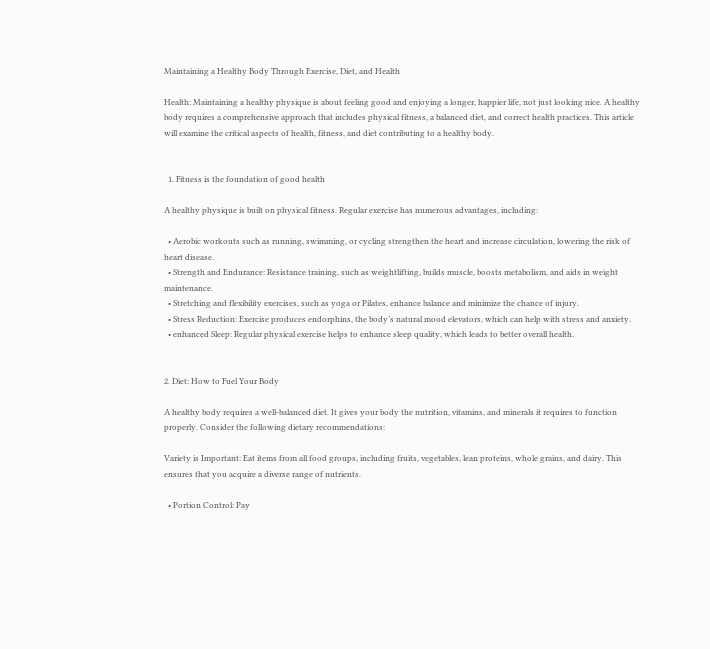Maintaining a Healthy Body Through Exercise, Diet, and Health

Health: Maintaining a healthy physique is about feeling good and enjoying a longer, happier life, not just looking nice. A healthy body requires a comprehensive approach that includes physical fitness, a balanced diet, and correct health practices. This article will examine the critical aspects of health, fitness, and diet contributing to a healthy body.


  1. Fitness is the foundation of good health

A healthy physique is built on physical fitness. Regular exercise has numerous advantages, including:

  • Aerobic workouts such as running, swimming, or cycling strengthen the heart and increase circulation, lowering the risk of heart disease.
  • Strength and Endurance: Resistance training, such as weightlifting, builds muscle, boosts metabolism, and aids in weight maintenance.
  • Stretching and flexibility exercises, such as yoga or Pilates, enhance balance and minimize the chance of injury.
  • Stress Reduction: Exercise produces endorphins, the body’s natural mood elevators, which can help with stress and anxiety.
  • enhanced Sleep: Regular physical exercise helps to enhance sleep quality, which leads to better overall health.


2. Diet: How to Fuel Your Body

A healthy body requires a well-balanced diet. It gives your body the nutrition, vitamins, and minerals it requires to function properly. Consider the following dietary recommendations:

Variety is Important: Eat items from all food groups, including fruits, vegetables, lean proteins, whole grains, and dairy. This ensures that you acquire a diverse range of nutrients.

  • Portion Control: Pay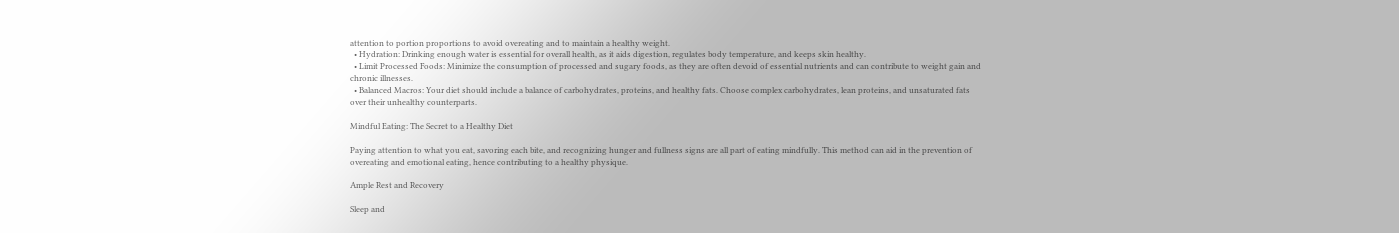attention to portion proportions to avoid overeating and to maintain a healthy weight.
  • Hydration: Drinking enough water is essential for overall health, as it aids digestion, regulates body temperature, and keeps skin healthy.
  • Limit Processed Foods: Minimize the consumption of processed and sugary foods, as they are often devoid of essential nutrients and can contribute to weight gain and chronic illnesses.
  • Balanced Macros: Your diet should include a balance of carbohydrates, proteins, and healthy fats. Choose complex carbohydrates, lean proteins, and unsaturated fats over their unhealthy counterparts.

Mindful Eating: The Secret to a Healthy Diet

Paying attention to what you eat, savoring each bite, and recognizing hunger and fullness signs are all part of eating mindfully. This method can aid in the prevention of overeating and emotional eating, hence contributing to a healthy physique.

Ample Rest and Recovery

Sleep and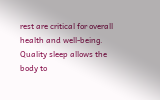rest are critical for overall health and well-being. Quality sleep allows the body to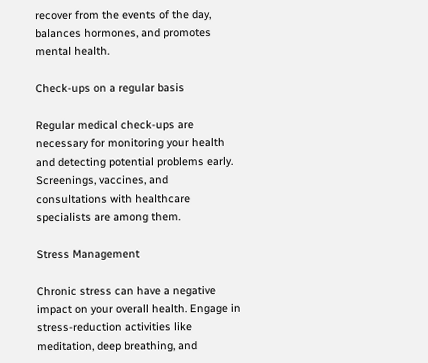recover from the events of the day, balances hormones, and promotes mental health.

Check-ups on a regular basis

Regular medical check-ups are necessary for monitoring your health and detecting potential problems early. Screenings, vaccines, and consultations with healthcare specialists are among them.

Stress Management

Chronic stress can have a negative impact on your overall health. Engage in stress-reduction activities like meditation, deep breathing, and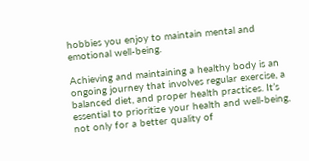hobbies you enjoy to maintain mental and emotional well-being.

Achieving and maintaining a healthy body is an ongoing journey that involves regular exercise, a balanced diet, and proper health practices. It’s essential to prioritize your health and well-being, not only for a better quality of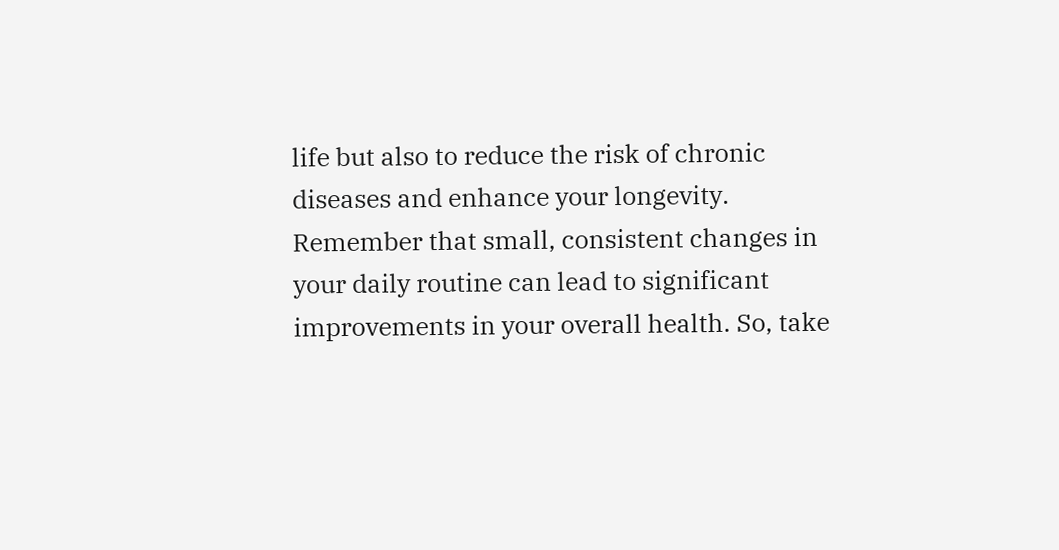life but also to reduce the risk of chronic diseases and enhance your longevity. Remember that small, consistent changes in your daily routine can lead to significant improvements in your overall health. So, take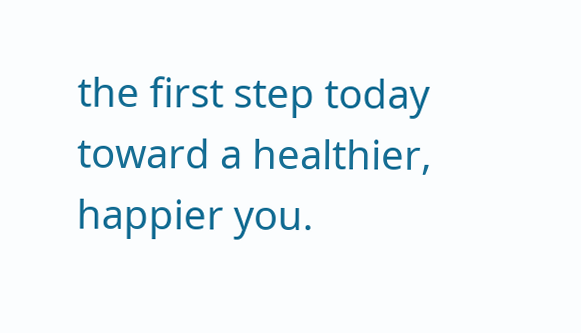the first step today toward a healthier, happier you.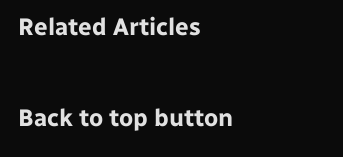Related Articles

Back to top button